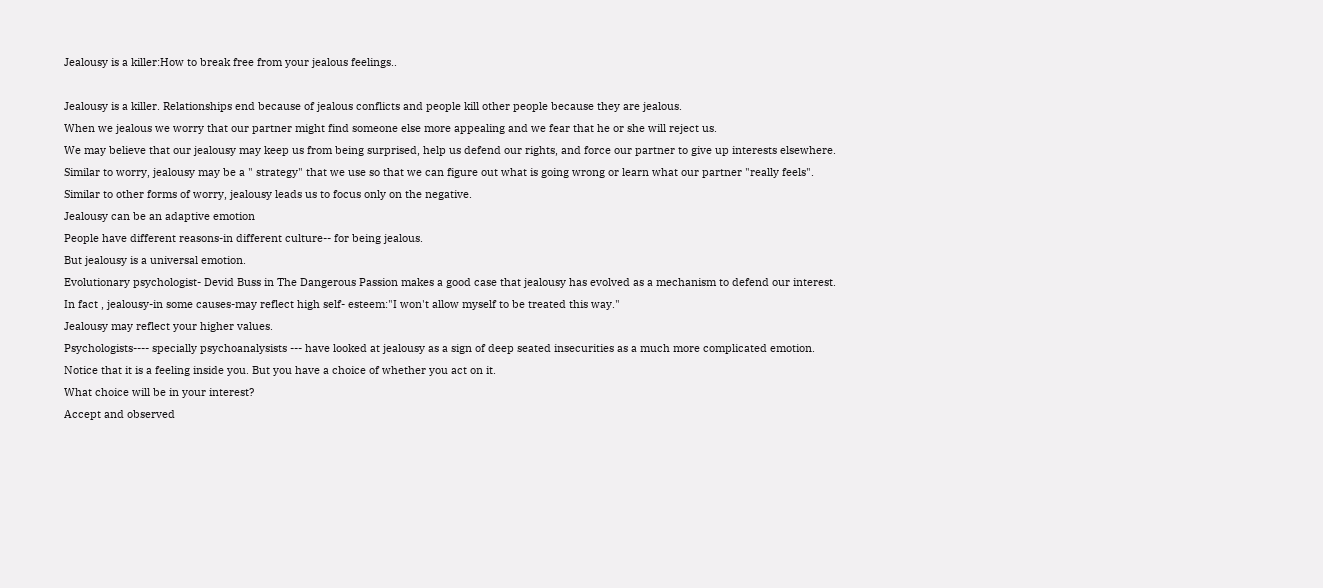Jealousy is a killer:How to break free from your jealous feelings..

Jealousy is a killer. Relationships end because of jealous conflicts and people kill other people because they are jealous.
When we jealous we worry that our partner might find someone else more appealing and we fear that he or she will reject us.
We may believe that our jealousy may keep us from being surprised, help us defend our rights, and force our partner to give up interests elsewhere.
Similar to worry, jealousy may be a " strategy" that we use so that we can figure out what is going wrong or learn what our partner "really feels".
Similar to other forms of worry, jealousy leads us to focus only on the negative.
Jealousy can be an adaptive emotion
People have different reasons-in different culture-- for being jealous.
But jealousy is a universal emotion.
Evolutionary psychologist- Devid Buss in The Dangerous Passion makes a good case that jealousy has evolved as a mechanism to defend our interest.
In fact , jealousy-in some causes-may reflect high self- esteem:"I won't allow myself to be treated this way."
Jealousy may reflect your higher values.
Psychologists---- specially psychoanalysists --- have looked at jealousy as a sign of deep seated insecurities as a much more complicated emotion.
Notice that it is a feeling inside you. But you have a choice of whether you act on it.
What choice will be in your interest?
Accept and observed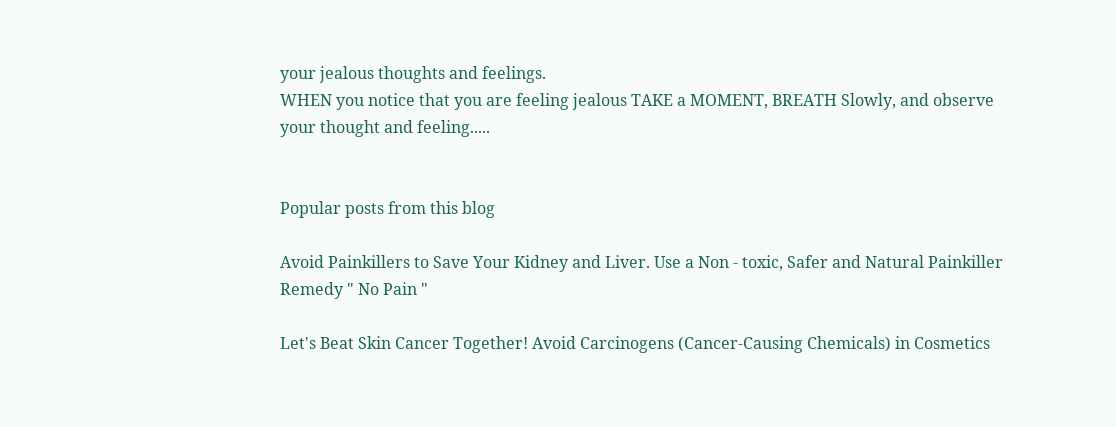your jealous thoughts and feelings.
WHEN you notice that you are feeling jealous TAKE a MOMENT, BREATH Slowly, and observe your thought and feeling.....


Popular posts from this blog

Avoid Painkillers to Save Your Kidney and Liver. Use a Non - toxic, Safer and Natural Painkiller Remedy " No Pain "

Let's Beat Skin Cancer Together! Avoid Carcinogens (Cancer-Causing Chemicals) in Cosmetics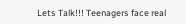Lets Talk!!! Teenagers face real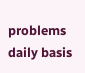problems daily basis